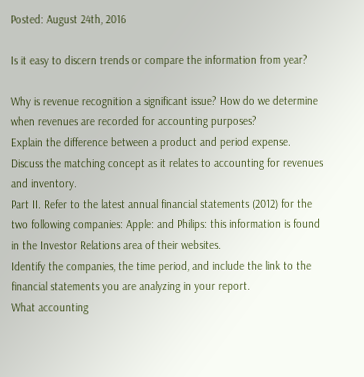Posted: August 24th, 2016

Is it easy to discern trends or compare the information from year?

Why is revenue recognition a significant issue? How do we determine when revenues are recorded for accounting purposes?
Explain the difference between a product and period expense.
Discuss the matching concept as it relates to accounting for revenues and inventory.
Part II. Refer to the latest annual financial statements (2012) for the two following companies: Apple: and Philips: this information is found in the Investor Relations area of their websites.
Identify the companies, the time period, and include the link to the financial statements you are analyzing in your report.
What accounting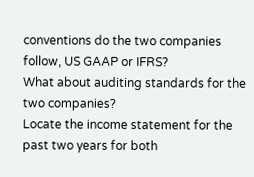conventions do the two companies follow, US GAAP or IFRS?
What about auditing standards for the two companies?
Locate the income statement for the past two years for both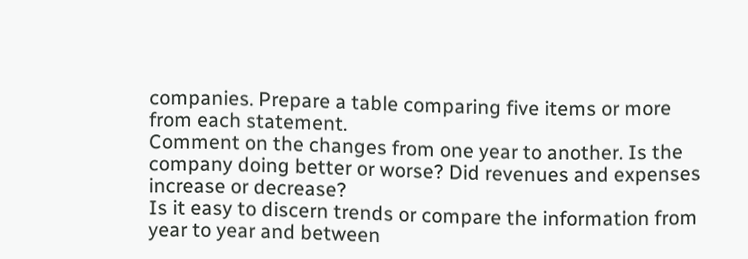companies. Prepare a table comparing five items or more from each statement.
Comment on the changes from one year to another. Is the company doing better or worse? Did revenues and expenses increase or decrease?
Is it easy to discern trends or compare the information from year to year and between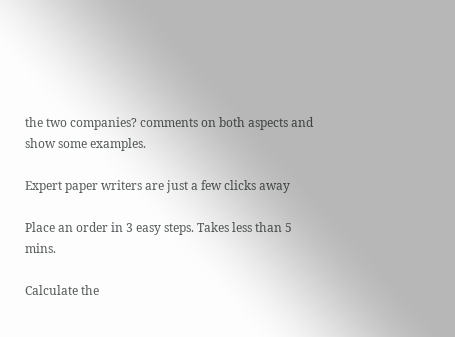the two companies? comments on both aspects and show some examples.

Expert paper writers are just a few clicks away

Place an order in 3 easy steps. Takes less than 5 mins.

Calculate the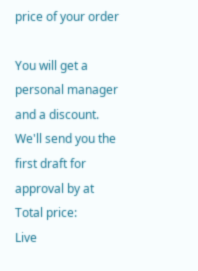price of your order

You will get a personal manager and a discount.
We'll send you the first draft for approval by at
Total price:
Live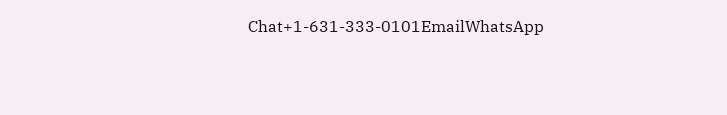Chat+1-631-333-0101EmailWhatsApp